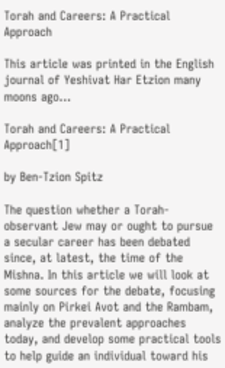Torah and Careers: A Practical Approach

This article was printed in the English journal of Yeshivat Har Etzion many moons ago…

Torah and Careers: A Practical Approach[1]

by Ben-Tzion Spitz

The question whether a Torah-observant Jew may or ought to pursue a secular career has been debated since, at latest, the time of the Mishna. In this article we will look at some sources for the debate, focusing mainly on Pirkei Avot and the Rambam, analyze the prevalent approaches today, and develop some practical tools to help guide an individual toward his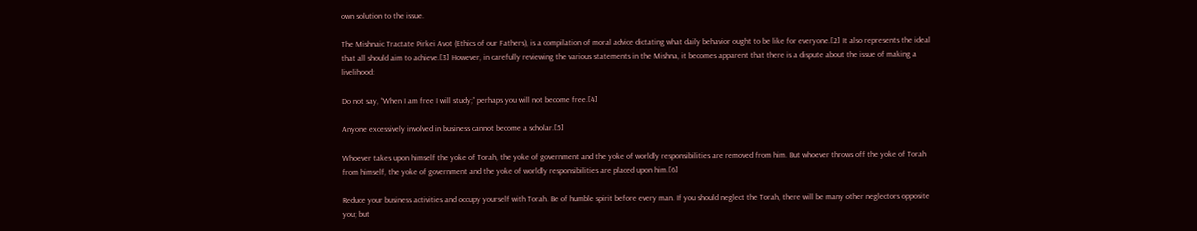own solution to the issue.

The Mishnaic Tractate Pirkei Avot (Ethics of our Fathers), is a compilation of moral advice dictating what daily behavior ought to be like for everyone.[2] It also represents the ideal that all should aim to achieve.[3] However, in carefully reviewing the various statements in the Mishna, it becomes apparent that there is a dispute about the issue of making a livelihood:

Do not say, “When I am free I will study;” perhaps you will not become free.[4]

Anyone excessively involved in business cannot become a scholar.[5]

Whoever takes upon himself the yoke of Torah, the yoke of government and the yoke of worldly responsibilities are removed from him. But whoever throws off the yoke of Torah from himself, the yoke of government and the yoke of worldly responsibilities are placed upon him.[6]

Reduce your business activities and occupy yourself with Torah. Be of humble spirit before every man. If you should neglect the Torah, there will be many other neglectors opposite you; but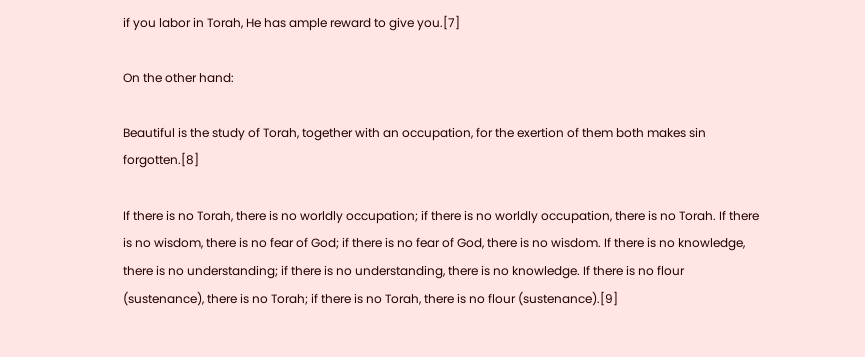if you labor in Torah, He has ample reward to give you.[7]

On the other hand:

Beautiful is the study of Torah, together with an occupation, for the exertion of them both makes sin forgotten.[8]

If there is no Torah, there is no worldly occupation; if there is no worldly occupation, there is no Torah. If there is no wisdom, there is no fear of God; if there is no fear of God, there is no wisdom. If there is no knowledge, there is no understanding; if there is no understanding, there is no knowledge. If there is no flour (sustenance), there is no Torah; if there is no Torah, there is no flour (sustenance).[9]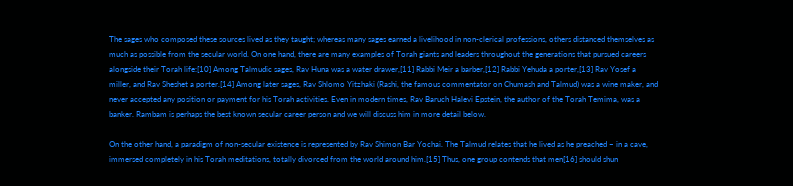The sages who composed these sources lived as they taught; whereas many sages earned a livelihood in non-clerical professions, others distanced themselves as much as possible from the secular world. On one hand, there are many examples of Torah giants and leaders throughout the generations that pursued careers alongside their Torah life:[10] Among Talmudic sages, Rav Huna was a water drawer,[11] Rabbi Meir a barber,[12] Rabbi Yehuda a porter,[13] Rav Yosef a miller, and Rav Sheshet a porter.[14] Among later sages, Rav Shlomo Yitzhaki (Rashi, the famous commentator on Chumash and Talmud) was a wine maker, and never accepted any position or payment for his Torah activities. Even in modern times, Rav Baruch Halevi Epstein, the author of the Torah Temima, was a banker. Rambam is perhaps the best known secular career person and we will discuss him in more detail below.

On the other hand, a paradigm of non-secular existence is represented by Rav Shimon Bar Yochai. The Talmud relates that he lived as he preached – in a cave, immersed completely in his Torah meditations, totally divorced from the world around him.[15] Thus, one group contends that men[16] should shun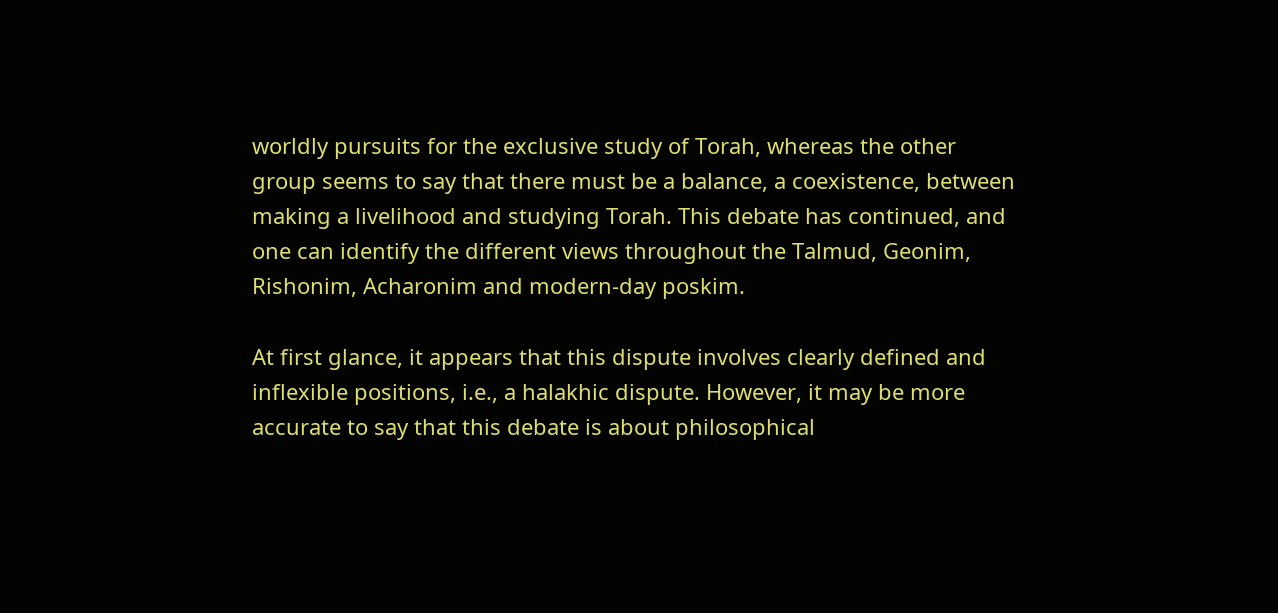worldly pursuits for the exclusive study of Torah, whereas the other group seems to say that there must be a balance, a coexistence, between making a livelihood and studying Torah. This debate has continued, and one can identify the different views throughout the Talmud, Geonim, Rishonim, Acharonim and modern-day poskim.

At first glance, it appears that this dispute involves clearly defined and inflexible positions, i.e., a halakhic dispute. However, it may be more accurate to say that this debate is about philosophical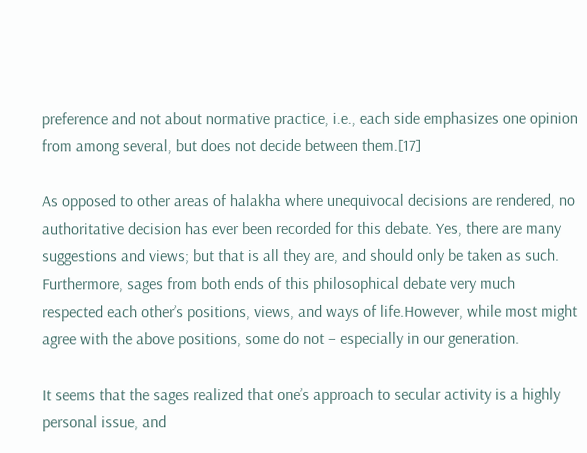preference and not about normative practice, i.e., each side emphasizes one opinion from among several, but does not decide between them.[17]

As opposed to other areas of halakha where unequivocal decisions are rendered, no authoritative decision has ever been recorded for this debate. Yes, there are many suggestions and views; but that is all they are, and should only be taken as such. Furthermore, sages from both ends of this philosophical debate very much respected each other’s positions, views, and ways of life.However, while most might agree with the above positions, some do not – especially in our generation.

It seems that the sages realized that one’s approach to secular activity is a highly personal issue, and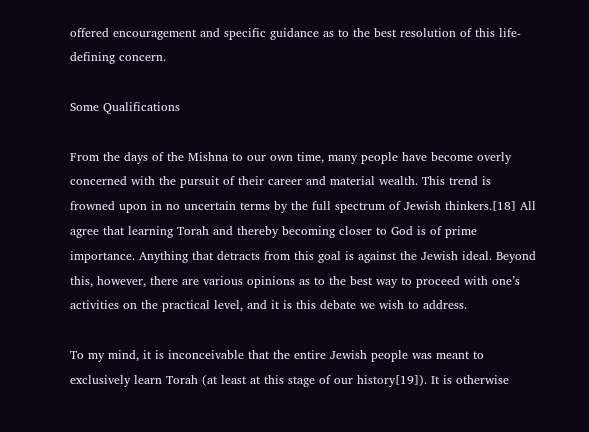offered encouragement and specific guidance as to the best resolution of this life-defining concern.

Some Qualifications

From the days of the Mishna to our own time, many people have become overly concerned with the pursuit of their career and material wealth. This trend is frowned upon in no uncertain terms by the full spectrum of Jewish thinkers.[18] All agree that learning Torah and thereby becoming closer to God is of prime importance. Anything that detracts from this goal is against the Jewish ideal. Beyond this, however, there are various opinions as to the best way to proceed with one’s activities on the practical level, and it is this debate we wish to address.

To my mind, it is inconceivable that the entire Jewish people was meant to exclusively learn Torah (at least at this stage of our history[19]). It is otherwise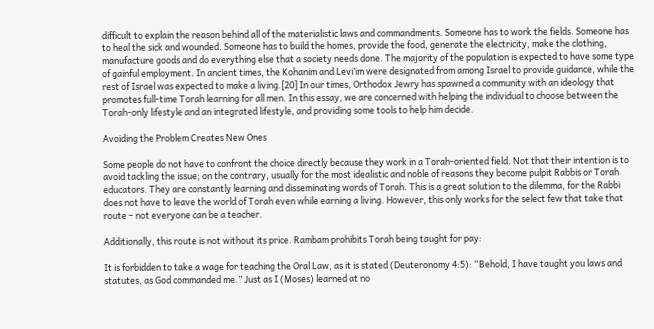difficult to explain the reason behind all of the materialistic laws and commandments. Someone has to work the fields. Someone has to heal the sick and wounded. Someone has to build the homes, provide the food, generate the electricity, make the clothing, manufacture goods and do everything else that a society needs done. The majority of the population is expected to have some type of gainful employment. In ancient times, the Kohanim and Levi’im were designated from among Israel to provide guidance, while the rest of Israel was expected to make a living.[20] In our times, Orthodox Jewry has spawned a community with an ideology that promotes full-time Torah learning for all men. In this essay, we are concerned with helping the individual to choose between the Torah-only lifestyle and an integrated lifestyle, and providing some tools to help him decide.

Avoiding the Problem Creates New Ones

Some people do not have to confront the choice directly because they work in a Torah-oriented field. Not that their intention is to avoid tackling the issue; on the contrary, usually for the most idealistic and noble of reasons they become pulpit Rabbis or Torah educators. They are constantly learning and disseminating words of Torah. This is a great solution to the dilemma, for the Rabbi does not have to leave the world of Torah even while earning a living. However, this only works for the select few that take that route – not everyone can be a teacher.

Additionally, this route is not without its price. Rambam prohibits Torah being taught for pay:

It is forbidden to take a wage for teaching the Oral Law, as it is stated (Deuteronomy 4:5): “Behold, I have taught you laws and statutes, as God commanded me.” Just as I (Moses) learned at no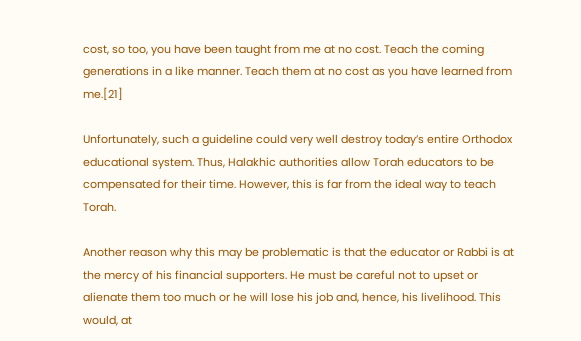cost, so too, you have been taught from me at no cost. Teach the coming generations in a like manner. Teach them at no cost as you have learned from me.[21]

Unfortunately, such a guideline could very well destroy today’s entire Orthodox educational system. Thus, Halakhic authorities allow Torah educators to be compensated for their time. However, this is far from the ideal way to teach Torah.

Another reason why this may be problematic is that the educator or Rabbi is at the mercy of his financial supporters. He must be careful not to upset or alienate them too much or he will lose his job and, hence, his livelihood. This would, at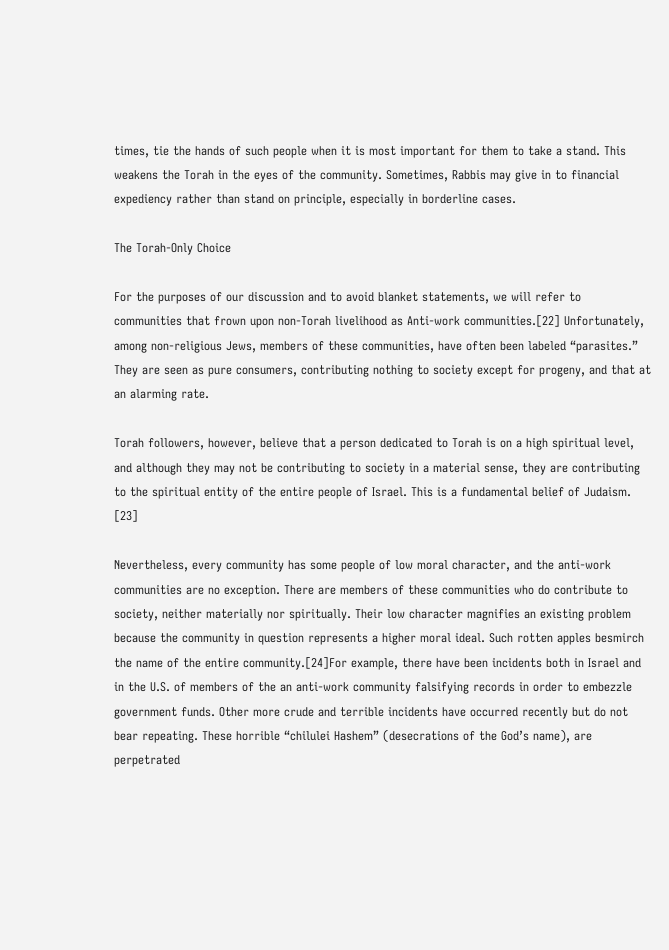times, tie the hands of such people when it is most important for them to take a stand. This weakens the Torah in the eyes of the community. Sometimes, Rabbis may give in to financial expediency rather than stand on principle, especially in borderline cases.

The Torah-Only Choice

For the purposes of our discussion and to avoid blanket statements, we will refer to communities that frown upon non-Torah livelihood as Anti-work communities.[22] Unfortunately, among non-religious Jews, members of these communities, have often been labeled “parasites.” They are seen as pure consumers, contributing nothing to society except for progeny, and that at an alarming rate.

Torah followers, however, believe that a person dedicated to Torah is on a high spiritual level, and although they may not be contributing to society in a material sense, they are contributing to the spiritual entity of the entire people of Israel. This is a fundamental belief of Judaism. [23]

Nevertheless, every community has some people of low moral character, and the anti-work communities are no exception. There are members of these communities who do contribute to society, neither materially nor spiritually. Their low character magnifies an existing problem because the community in question represents a higher moral ideal. Such rotten apples besmirch the name of the entire community.[24]For example, there have been incidents both in Israel and in the U.S. of members of the an anti-work community falsifying records in order to embezzle government funds. Other more crude and terrible incidents have occurred recently but do not bear repeating. These horrible “chilulei Hashem” (desecrations of the God’s name), are perpetrated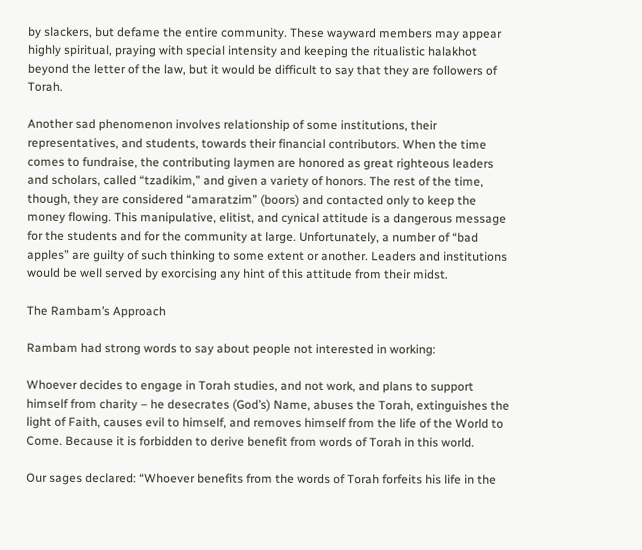by slackers, but defame the entire community. These wayward members may appear highly spiritual, praying with special intensity and keeping the ritualistic halakhot beyond the letter of the law, but it would be difficult to say that they are followers of Torah.

Another sad phenomenon involves relationship of some institutions, their representatives, and students, towards their financial contributors. When the time comes to fundraise, the contributing laymen are honored as great righteous leaders and scholars, called “tzadikim,” and given a variety of honors. The rest of the time, though, they are considered “amaratzim” (boors) and contacted only to keep the money flowing. This manipulative, elitist, and cynical attitude is a dangerous message for the students and for the community at large. Unfortunately, a number of “bad apples” are guilty of such thinking to some extent or another. Leaders and institutions would be well served by exorcising any hint of this attitude from their midst.

The Rambam’s Approach

Rambam had strong words to say about people not interested in working:

Whoever decides to engage in Torah studies, and not work, and plans to support himself from charity – he desecrates (God’s) Name, abuses the Torah, extinguishes the light of Faith, causes evil to himself, and removes himself from the life of the World to Come. Because it is forbidden to derive benefit from words of Torah in this world.

Our sages declared: “Whoever benefits from the words of Torah forfeits his life in the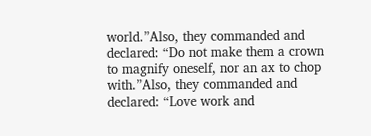world.”Also, they commanded and declared: “Do not make them a crown to magnify oneself, nor an ax to chop with.”Also, they commanded and declared: “Love work and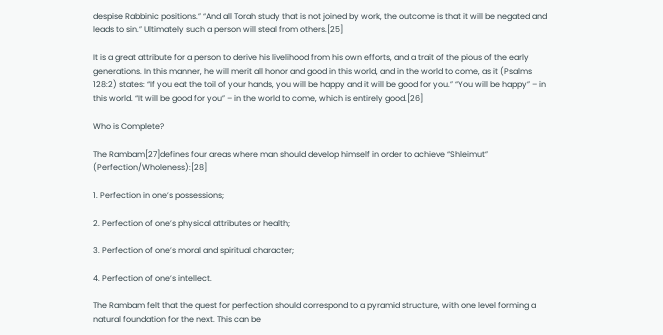despise Rabbinic positions.” “And all Torah study that is not joined by work, the outcome is that it will be negated and leads to sin.” Ultimately such a person will steal from others.[25]

It is a great attribute for a person to derive his livelihood from his own efforts, and a trait of the pious of the early generations. In this manner, he will merit all honor and good in this world, and in the world to come, as it (Psalms 128:2) states: “If you eat the toil of your hands, you will be happy and it will be good for you.” “You will be happy” – in this world. “It will be good for you” – in the world to come, which is entirely good.[26]

Who is Complete?

The Rambam[27]defines four areas where man should develop himself in order to achieve “Shleimut” (Perfection/Wholeness):[28]

1. Perfection in one’s possessions;

2. Perfection of one’s physical attributes or health;

3. Perfection of one’s moral and spiritual character;

4. Perfection of one’s intellect.

The Rambam felt that the quest for perfection should correspond to a pyramid structure, with one level forming a natural foundation for the next. This can be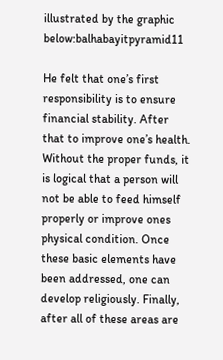illustrated by the graphic below:balhabayitpyramid11

He felt that one’s first responsibility is to ensure financial stability. After that to improve one’s health. Without the proper funds, it is logical that a person will not be able to feed himself properly or improve ones physical condition. Once these basic elements have been addressed, one can develop religiously. Finally, after all of these areas are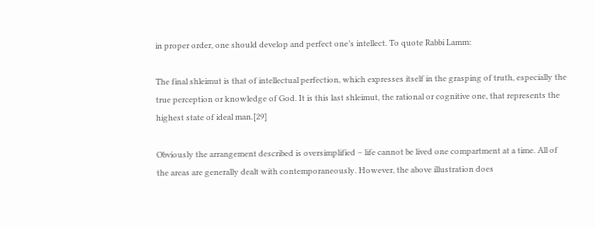in proper order, one should develop and perfect one’s intellect. To quote Rabbi Lamm:

The final shleimut is that of intellectual perfection, which expresses itself in the grasping of truth, especially the true perception or knowledge of God. It is this last shleimut, the rational or cognitive one, that represents the highest state of ideal man.[29]

Obviously the arrangement described is oversimplified – life cannot be lived one compartment at a time. All of the areas are generally dealt with contemporaneously. However, the above illustration does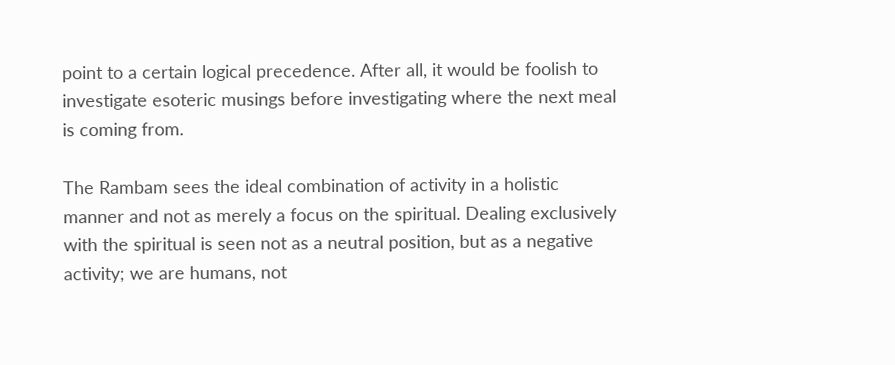point to a certain logical precedence. After all, it would be foolish to investigate esoteric musings before investigating where the next meal is coming from.

The Rambam sees the ideal combination of activity in a holistic manner and not as merely a focus on the spiritual. Dealing exclusively with the spiritual is seen not as a neutral position, but as a negative activity; we are humans, not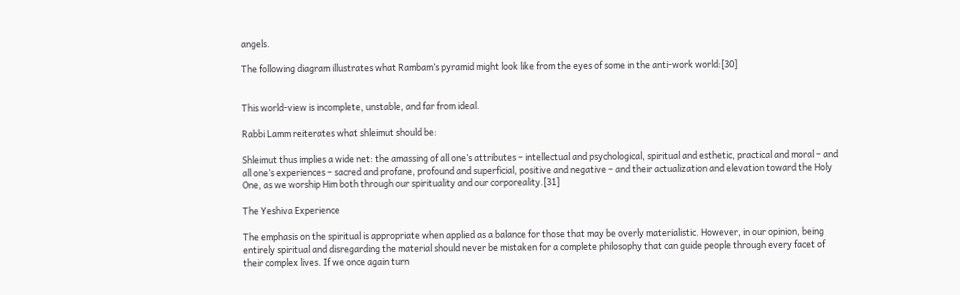angels.

The following diagram illustrates what Rambam’s pyramid might look like from the eyes of some in the anti-work world:[30]


This world-view is incomplete, unstable, and far from ideal.

Rabbi Lamm reiterates what shleimut should be:

Shleimut thus implies a wide net: the amassing of all one’s attributes – intellectual and psychological, spiritual and esthetic, practical and moral – and all one’s experiences – sacred and profane, profound and superficial, positive and negative – and their actualization and elevation toward the Holy One, as we worship Him both through our spirituality and our corporeality.[31]

The Yeshiva Experience

The emphasis on the spiritual is appropriate when applied as a balance for those that may be overly materialistic. However, in our opinion, being entirely spiritual and disregarding the material should never be mistaken for a complete philosophy that can guide people through every facet of their complex lives. If we once again turn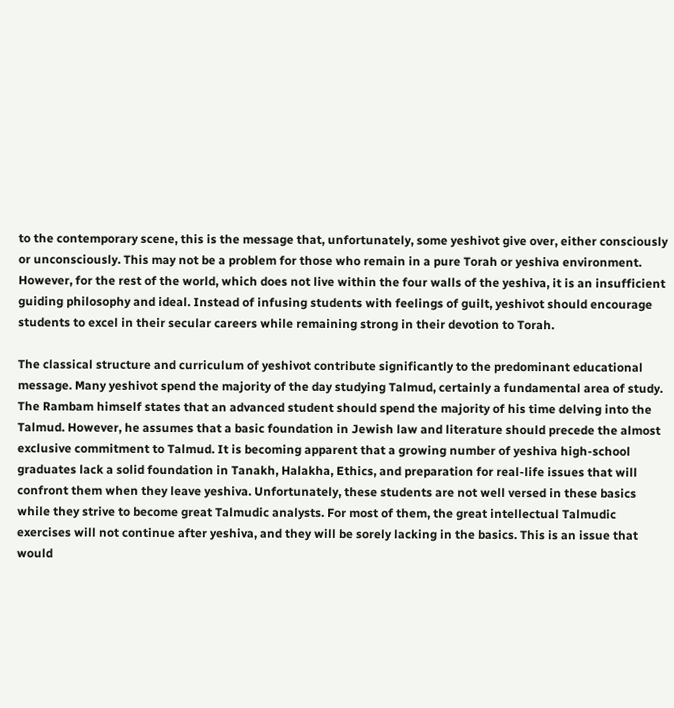to the contemporary scene, this is the message that, unfortunately, some yeshivot give over, either consciously or unconsciously. This may not be a problem for those who remain in a pure Torah or yeshiva environment. However, for the rest of the world, which does not live within the four walls of the yeshiva, it is an insufficient guiding philosophy and ideal. Instead of infusing students with feelings of guilt, yeshivot should encourage students to excel in their secular careers while remaining strong in their devotion to Torah.

The classical structure and curriculum of yeshivot contribute significantly to the predominant educational message. Many yeshivot spend the majority of the day studying Talmud, certainly a fundamental area of study. The Rambam himself states that an advanced student should spend the majority of his time delving into the Talmud. However, he assumes that a basic foundation in Jewish law and literature should precede the almost exclusive commitment to Talmud. It is becoming apparent that a growing number of yeshiva high-school graduates lack a solid foundation in Tanakh, Halakha, Ethics, and preparation for real-life issues that will confront them when they leave yeshiva. Unfortunately, these students are not well versed in these basics while they strive to become great Talmudic analysts. For most of them, the great intellectual Talmudic exercises will not continue after yeshiva, and they will be sorely lacking in the basics. This is an issue that would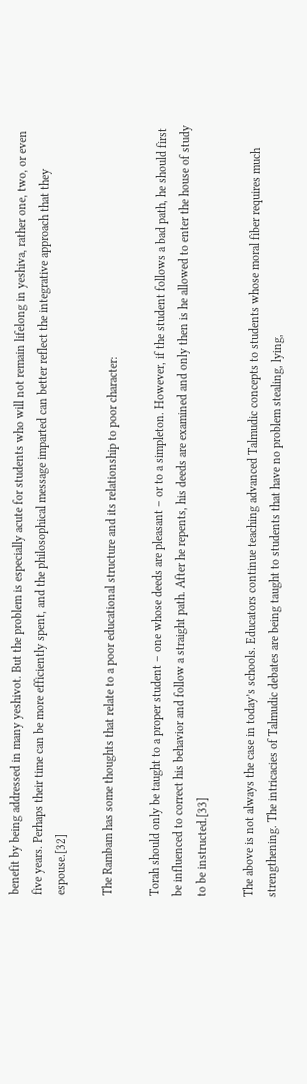benefit by being addressed in many yeshivot. But the problem is especially acute for students who will not remain lifelong in yeshiva, rather one, two, or even five years. Perhaps their time can be more efficiently spent, and the philosophical message imparted can better reflect the integrative approach that they espouse.[32]

The Rambam has some thoughts that relate to a poor educational structure and its relationship to poor character:

Torah should only be taught to a proper student – one whose deeds are pleasant – or to a simpleton. However, if the student follows a bad path, he should first be influenced to correct his behavior and follow a straight path. After he repents, his deeds are examined and only then is he allowed to enter the house of study to be instructed.[33]

The above is not always the case in today’s schools. Educators continue teaching advanced Talmudic concepts to students whose moral fiber requires much strengthening. The intricacies of Talmudic debates are being taught to students that have no problem stealing, lying,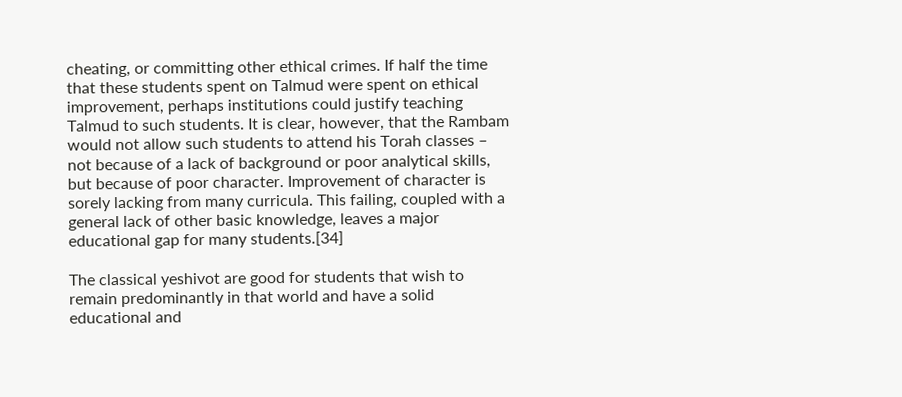cheating, or committing other ethical crimes. If half the time that these students spent on Talmud were spent on ethical improvement, perhaps institutions could justify teaching Talmud to such students. It is clear, however, that the Rambam would not allow such students to attend his Torah classes – not because of a lack of background or poor analytical skills, but because of poor character. Improvement of character is sorely lacking from many curricula. This failing, coupled with a general lack of other basic knowledge, leaves a major educational gap for many students.[34]

The classical yeshivot are good for students that wish to remain predominantly in that world and have a solid educational and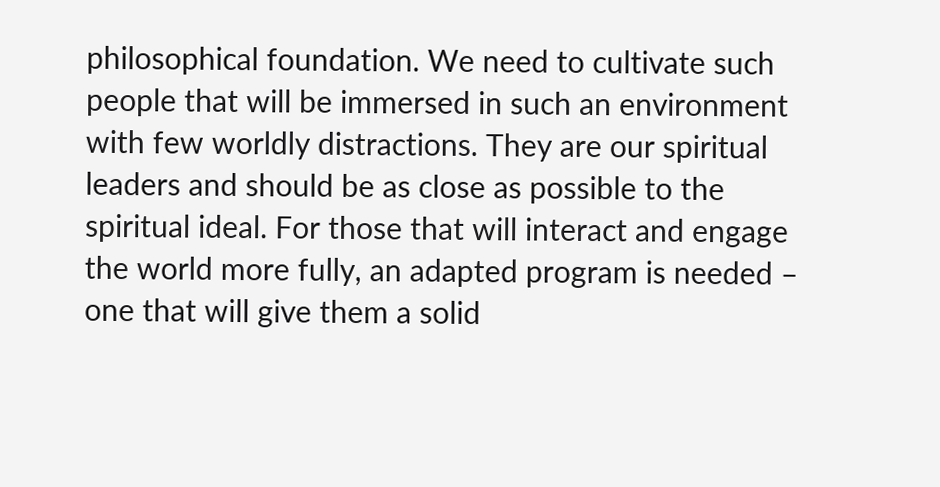philosophical foundation. We need to cultivate such people that will be immersed in such an environment with few worldly distractions. They are our spiritual leaders and should be as close as possible to the spiritual ideal. For those that will interact and engage the world more fully, an adapted program is needed – one that will give them a solid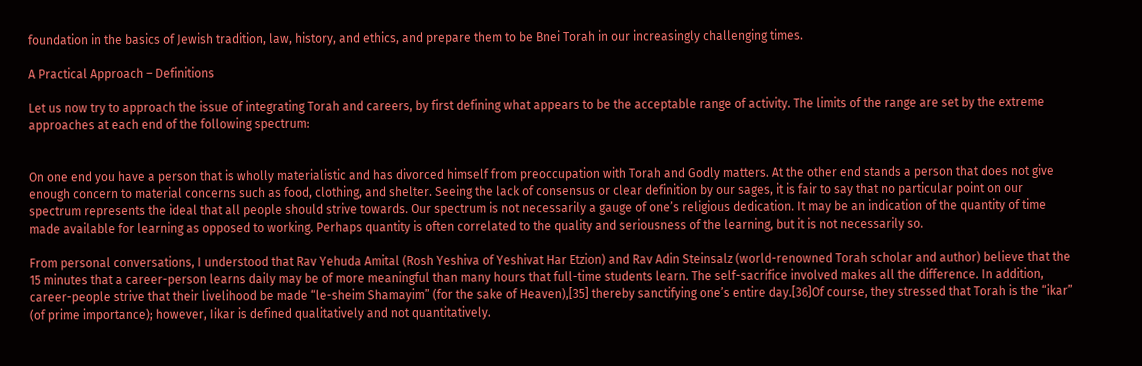foundation in the basics of Jewish tradition, law, history, and ethics, and prepare them to be Bnei Torah in our increasingly challenging times.

A Practical Approach – Definitions

Let us now try to approach the issue of integrating Torah and careers, by first defining what appears to be the acceptable range of activity. The limits of the range are set by the extreme approaches at each end of the following spectrum:


On one end you have a person that is wholly materialistic and has divorced himself from preoccupation with Torah and Godly matters. At the other end stands a person that does not give enough concern to material concerns such as food, clothing, and shelter. Seeing the lack of consensus or clear definition by our sages, it is fair to say that no particular point on our spectrum represents the ideal that all people should strive towards. Our spectrum is not necessarily a gauge of one’s religious dedication. It may be an indication of the quantity of time made available for learning as opposed to working. Perhaps quantity is often correlated to the quality and seriousness of the learning, but it is not necessarily so.

From personal conversations, I understood that Rav Yehuda Amital (Rosh Yeshiva of Yeshivat Har Etzion) and Rav Adin Steinsalz (world-renowned Torah scholar and author) believe that the 15 minutes that a career-person learns daily may be of more meaningful than many hours that full-time students learn. The self-sacrifice involved makes all the difference. In addition, career-people strive that their livelihood be made “le-sheim Shamayim” (for the sake of Heaven),[35] thereby sanctifying one’s entire day.[36]Of course, they stressed that Torah is the “ikar” (of prime importance); however, Iikar is defined qualitatively and not quantitatively.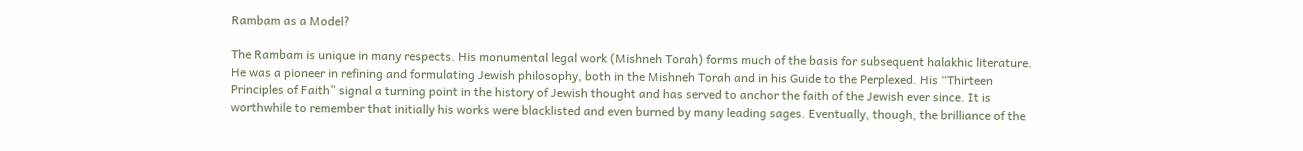Rambam as a Model?

The Rambam is unique in many respects. His monumental legal work (Mishneh Torah) forms much of the basis for subsequent halakhic literature. He was a pioneer in refining and formulating Jewish philosophy, both in the Mishneh Torah and in his Guide to the Perplexed. His “Thirteen Principles of Faith” signal a turning point in the history of Jewish thought and has served to anchor the faith of the Jewish ever since. It is worthwhile to remember that initially his works were blacklisted and even burned by many leading sages. Eventually, though, the brilliance of the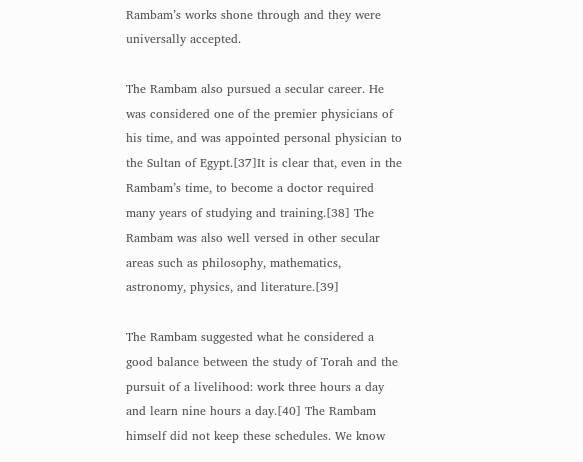Rambam’s works shone through and they were universally accepted.

The Rambam also pursued a secular career. He was considered one of the premier physicians of his time, and was appointed personal physician to the Sultan of Egypt.[37]It is clear that, even in the Rambam’s time, to become a doctor required many years of studying and training.[38] The Rambam was also well versed in other secular areas such as philosophy, mathematics, astronomy, physics, and literature.[39]

The Rambam suggested what he considered a good balance between the study of Torah and the pursuit of a livelihood: work three hours a day and learn nine hours a day.[40] The Rambam himself did not keep these schedules. We know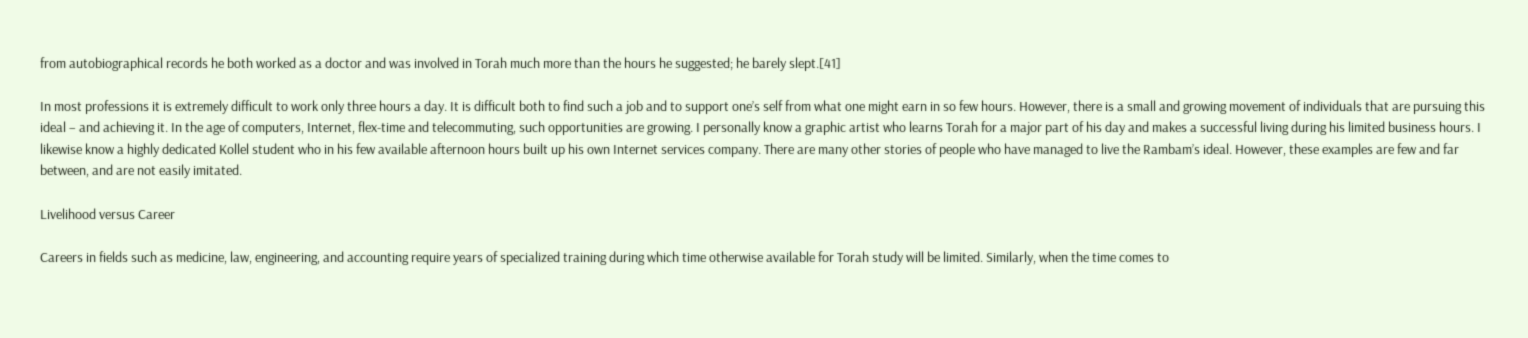from autobiographical records he both worked as a doctor and was involved in Torah much more than the hours he suggested; he barely slept.[41]

In most professions it is extremely difficult to work only three hours a day. It is difficult both to find such a job and to support one’s self from what one might earn in so few hours. However, there is a small and growing movement of individuals that are pursuing this ideal – and achieving it. In the age of computers, Internet, flex-time and telecommuting, such opportunities are growing. I personally know a graphic artist who learns Torah for a major part of his day and makes a successful living during his limited business hours. I likewise know a highly dedicated Kollel student who in his few available afternoon hours built up his own Internet services company. There are many other stories of people who have managed to live the Rambam’s ideal. However, these examples are few and far between, and are not easily imitated.

Livelihood versus Career

Careers in fields such as medicine, law, engineering, and accounting require years of specialized training during which time otherwise available for Torah study will be limited. Similarly, when the time comes to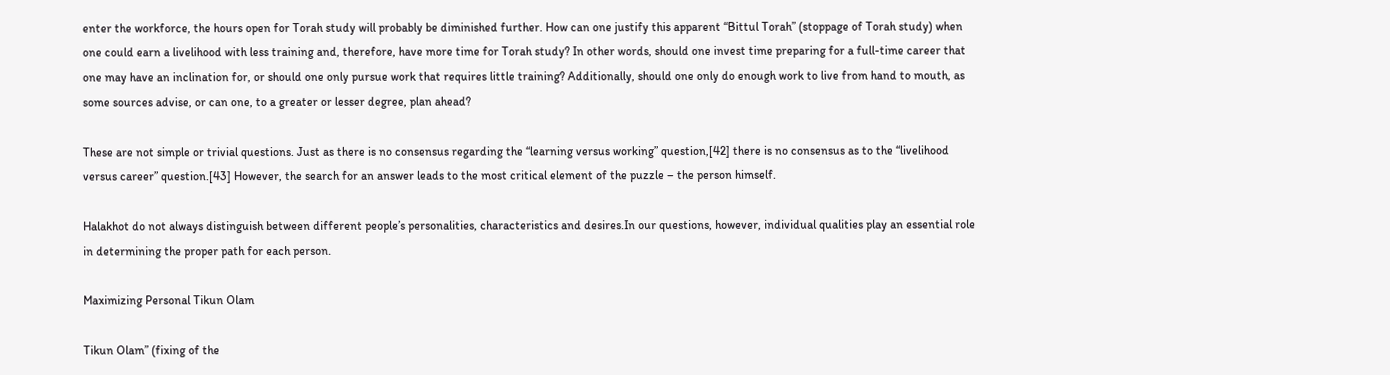enter the workforce, the hours open for Torah study will probably be diminished further. How can one justify this apparent “Bittul Torah” (stoppage of Torah study) when one could earn a livelihood with less training and, therefore, have more time for Torah study? In other words, should one invest time preparing for a full-time career that one may have an inclination for, or should one only pursue work that requires little training? Additionally, should one only do enough work to live from hand to mouth, as some sources advise, or can one, to a greater or lesser degree, plan ahead?

These are not simple or trivial questions. Just as there is no consensus regarding the “learning versus working” question,[42] there is no consensus as to the “livelihood versus career” question.[43] However, the search for an answer leads to the most critical element of the puzzle – the person himself.

Halakhot do not always distinguish between different people’s personalities, characteristics and desires.In our questions, however, individual qualities play an essential role in determining the proper path for each person.

Maximizing Personal Tikun Olam

Tikun Olam” (fixing of the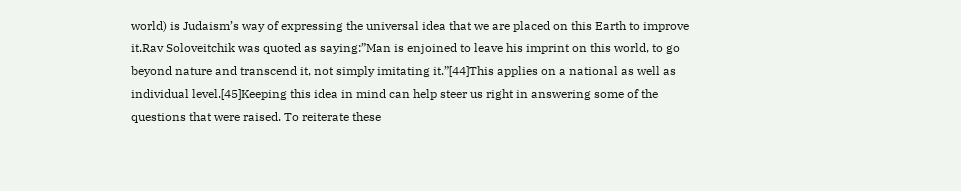world) is Judaism’s way of expressing the universal idea that we are placed on this Earth to improve it.Rav Soloveitchik was quoted as saying:”Man is enjoined to leave his imprint on this world, to go beyond nature and transcend it, not simply imitating it.”[44]This applies on a national as well as individual level.[45]Keeping this idea in mind can help steer us right in answering some of the questions that were raised. To reiterate these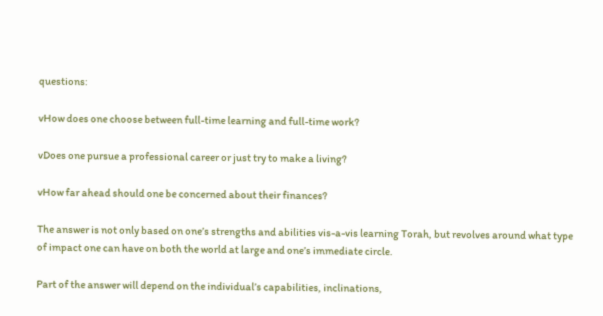questions:

vHow does one choose between full-time learning and full-time work?

vDoes one pursue a professional career or just try to make a living?

vHow far ahead should one be concerned about their finances?

The answer is not only based on one’s strengths and abilities vis-a-vis learning Torah, but revolves around what type of impact one can have on both the world at large and one’s immediate circle.

Part of the answer will depend on the individual’s capabilities, inclinations,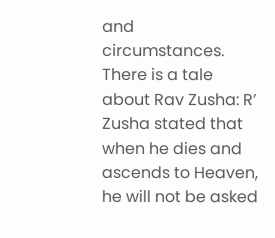and circumstances. There is a tale about Rav Zusha: R’ Zusha stated that when he dies and ascends to Heaven, he will not be asked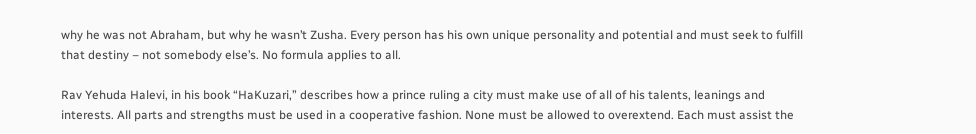why he was not Abraham, but why he wasn’t Zusha. Every person has his own unique personality and potential and must seek to fulfill that destiny – not somebody else’s. No formula applies to all.

Rav Yehuda Halevi, in his book “HaKuzari,” describes how a prince ruling a city must make use of all of his talents, leanings and interests. All parts and strengths must be used in a cooperative fashion. None must be allowed to overextend. Each must assist the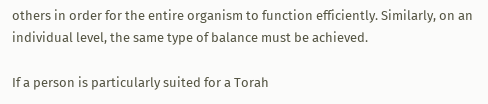others in order for the entire organism to function efficiently. Similarly, on an individual level, the same type of balance must be achieved.

If a person is particularly suited for a Torah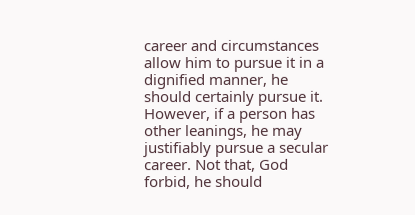career and circumstances allow him to pursue it in a dignified manner, he should certainly pursue it. However, if a person has other leanings, he may justifiably pursue a secular career. Not that, God forbid, he should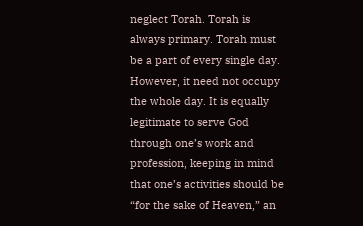neglect Torah. Torah is always primary. Torah must be a part of every single day. However, it need not occupy the whole day. It is equally legitimate to serve God through one’s work and profession, keeping in mind that one’s activities should be “for the sake of Heaven,” an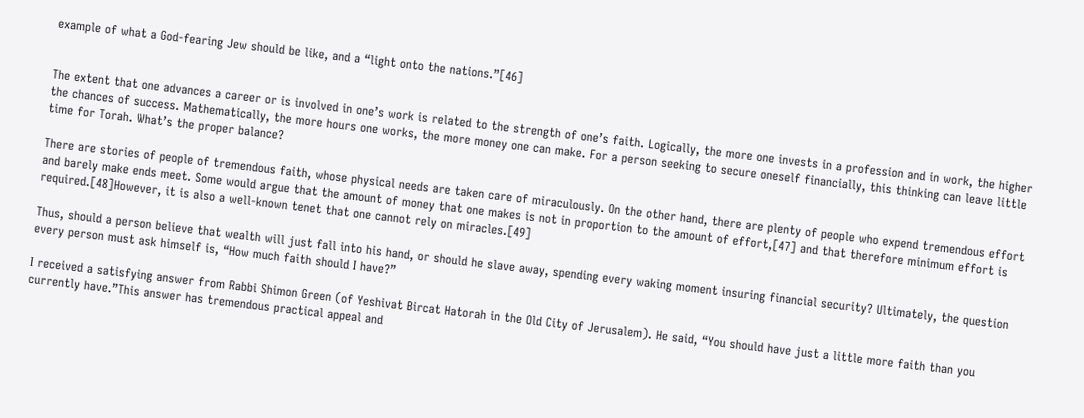example of what a God-fearing Jew should be like, and a “light onto the nations.”[46]


The extent that one advances a career or is involved in one’s work is related to the strength of one’s faith. Logically, the more one invests in a profession and in work, the higher the chances of success. Mathematically, the more hours one works, the more money one can make. For a person seeking to secure oneself financially, this thinking can leave little time for Torah. What’s the proper balance?

There are stories of people of tremendous faith, whose physical needs are taken care of miraculously. On the other hand, there are plenty of people who expend tremendous effort and barely make ends meet. Some would argue that the amount of money that one makes is not in proportion to the amount of effort,[47] and that therefore minimum effort is required.[48]However, it is also a well-known tenet that one cannot rely on miracles.[49]

Thus, should a person believe that wealth will just fall into his hand, or should he slave away, spending every waking moment insuring financial security? Ultimately, the question every person must ask himself is, “How much faith should I have?”

I received a satisfying answer from Rabbi Shimon Green (of Yeshivat Bircat Hatorah in the Old City of Jerusalem). He said, “You should have just a little more faith than you currently have.”This answer has tremendous practical appeal and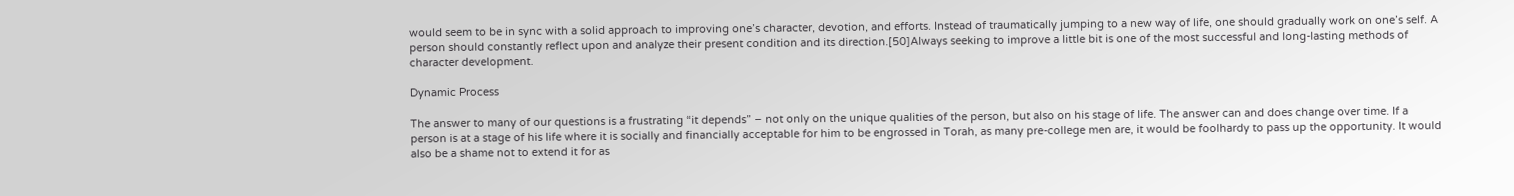would seem to be in sync with a solid approach to improving one’s character, devotion, and efforts. Instead of traumatically jumping to a new way of life, one should gradually work on one’s self. A person should constantly reflect upon and analyze their present condition and its direction.[50]Always seeking to improve a little bit is one of the most successful and long-lasting methods of character development.

Dynamic Process

The answer to many of our questions is a frustrating “it depends” – not only on the unique qualities of the person, but also on his stage of life. The answer can and does change over time. If a person is at a stage of his life where it is socially and financially acceptable for him to be engrossed in Torah, as many pre-college men are, it would be foolhardy to pass up the opportunity. It would also be a shame not to extend it for as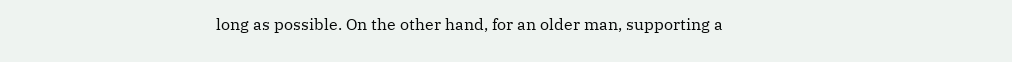long as possible. On the other hand, for an older man, supporting a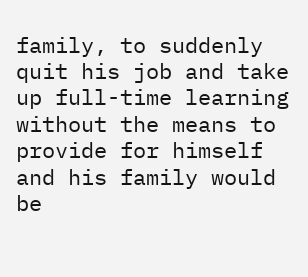family, to suddenly quit his job and take up full-time learning without the means to provide for himself and his family would be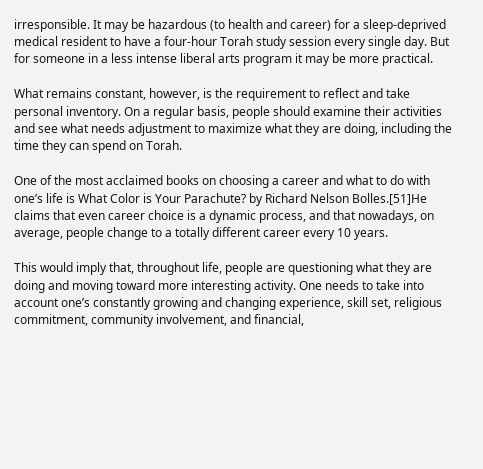irresponsible. It may be hazardous (to health and career) for a sleep-deprived medical resident to have a four-hour Torah study session every single day. But for someone in a less intense liberal arts program it may be more practical.

What remains constant, however, is the requirement to reflect and take personal inventory. On a regular basis, people should examine their activities and see what needs adjustment to maximize what they are doing, including the time they can spend on Torah.

One of the most acclaimed books on choosing a career and what to do with one’s life is What Color is Your Parachute? by Richard Nelson Bolles.[51]He claims that even career choice is a dynamic process, and that nowadays, on average, people change to a totally different career every 10 years.

This would imply that, throughout life, people are questioning what they are doing and moving toward more interesting activity. One needs to take into account one’s constantly growing and changing experience, skill set, religious commitment, community involvement, and financial,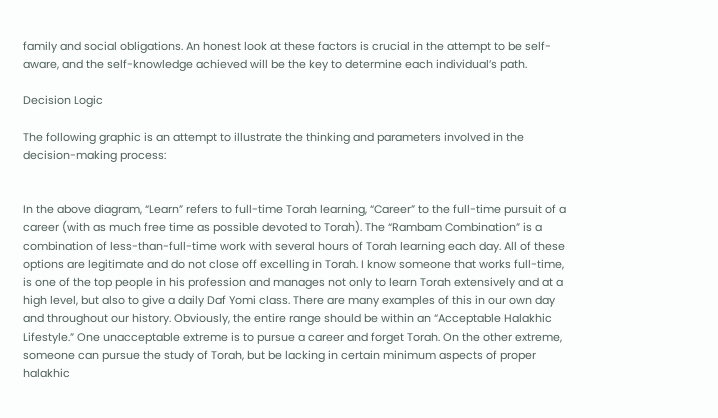family and social obligations. An honest look at these factors is crucial in the attempt to be self-aware, and the self-knowledge achieved will be the key to determine each individual’s path.

Decision Logic

The following graphic is an attempt to illustrate the thinking and parameters involved in the decision-making process:


In the above diagram, “Learn” refers to full-time Torah learning, “Career” to the full-time pursuit of a career (with as much free time as possible devoted to Torah). The “Rambam Combination” is a combination of less-than-full-time work with several hours of Torah learning each day. All of these options are legitimate and do not close off excelling in Torah. I know someone that works full-time, is one of the top people in his profession and manages not only to learn Torah extensively and at a high level, but also to give a daily Daf Yomi class. There are many examples of this in our own day and throughout our history. Obviously, the entire range should be within an “Acceptable Halakhic Lifestyle.” One unacceptable extreme is to pursue a career and forget Torah. On the other extreme, someone can pursue the study of Torah, but be lacking in certain minimum aspects of proper halakhic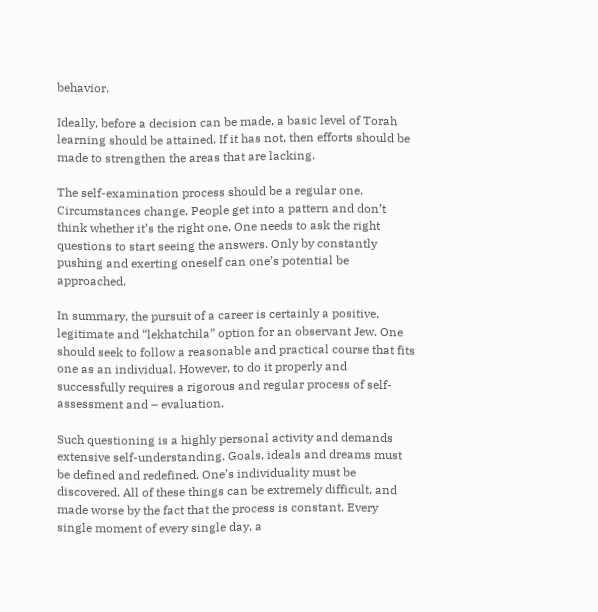behavior.

Ideally, before a decision can be made, a basic level of Torah learning should be attained. If it has not, then efforts should be made to strengthen the areas that are lacking.

The self-examination process should be a regular one. Circumstances change. People get into a pattern and don’t think whether it’s the right one. One needs to ask the right questions to start seeing the answers. Only by constantly pushing and exerting oneself can one’s potential be approached.

In summary, the pursuit of a career is certainly a positive, legitimate and “lekhatchila” option for an observant Jew. One should seek to follow a reasonable and practical course that fits one as an individual. However, to do it properly and successfully requires a rigorous and regular process of self-assessment and – evaluation.

Such questioning is a highly personal activity and demands extensive self-understanding. Goals, ideals and dreams must be defined and redefined. One’s individuality must be discovered. All of these things can be extremely difficult, and made worse by the fact that the process is constant. Every single moment of every single day, a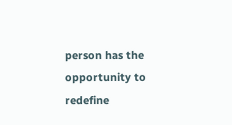person has the opportunity to redefine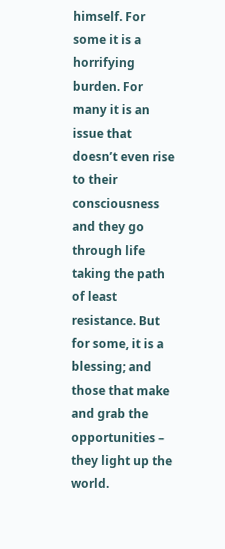himself. For some it is a horrifying burden. For many it is an issue that doesn’t even rise to their consciousness and they go through life taking the path of least resistance. But for some, it is a blessing; and those that make and grab the opportunities – they light up the world.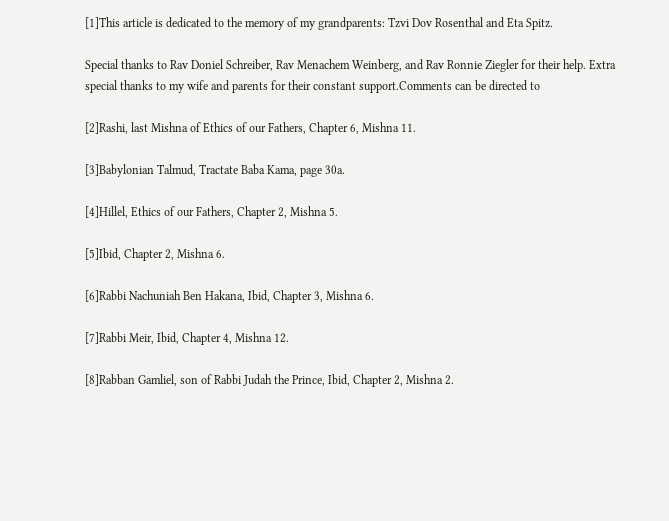[1]This article is dedicated to the memory of my grandparents: Tzvi Dov Rosenthal and Eta Spitz.

Special thanks to Rav Doniel Schreiber, Rav Menachem Weinberg, and Rav Ronnie Ziegler for their help. Extra special thanks to my wife and parents for their constant support.Comments can be directed to

[2]Rashi, last Mishna of Ethics of our Fathers, Chapter 6, Mishna 11.

[3]Babylonian Talmud, Tractate Baba Kama, page 30a.

[4]Hillel, Ethics of our Fathers, Chapter 2, Mishna 5.

[5]Ibid, Chapter 2, Mishna 6.

[6]Rabbi Nachuniah Ben Hakana, Ibid, Chapter 3, Mishna 6.

[7]Rabbi Meir, Ibid, Chapter 4, Mishna 12.

[8]Rabban Gamliel, son of Rabbi Judah the Prince, Ibid, Chapter 2, Mishna 2.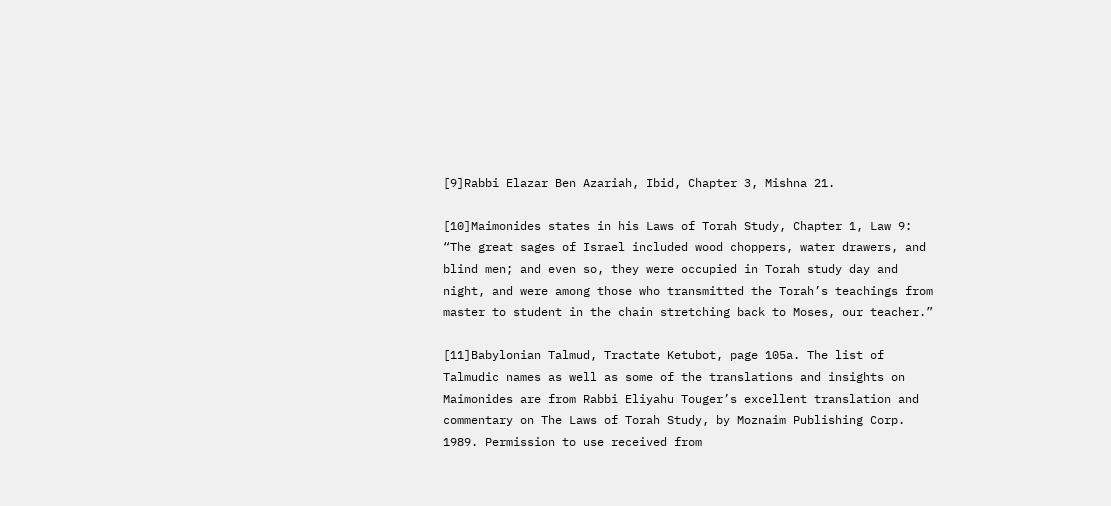[9]Rabbi Elazar Ben Azariah, Ibid, Chapter 3, Mishna 21.

[10]Maimonides states in his Laws of Torah Study, Chapter 1, Law 9: “The great sages of Israel included wood choppers, water drawers, and blind men; and even so, they were occupied in Torah study day and night, and were among those who transmitted the Torah’s teachings from master to student in the chain stretching back to Moses, our teacher.”

[11]Babylonian Talmud, Tractate Ketubot, page 105a. The list of Talmudic names as well as some of the translations and insights on Maimonides are from Rabbi Eliyahu Touger’s excellent translation and commentary on The Laws of Torah Study, by Moznaim Publishing Corp. 1989. Permission to use received from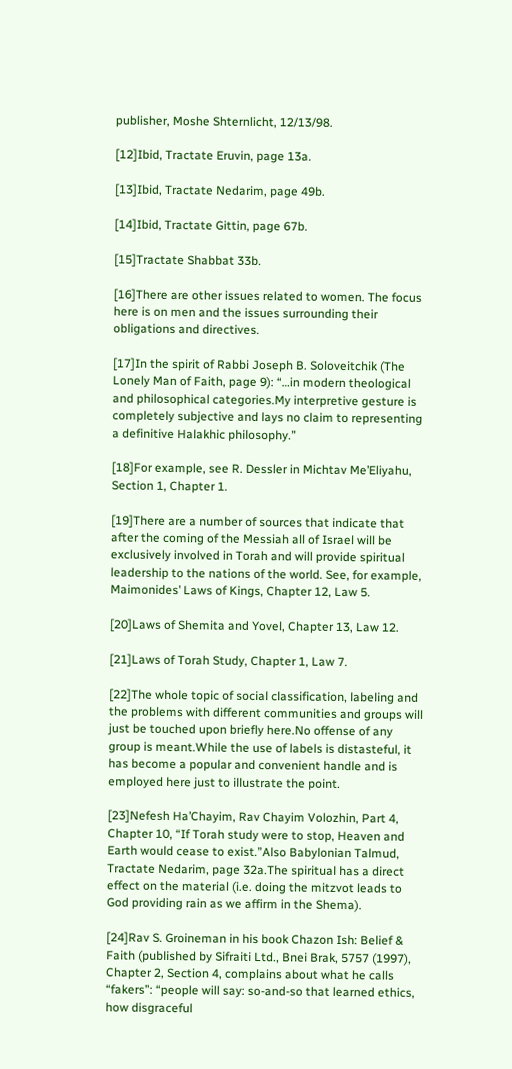publisher, Moshe Shternlicht, 12/13/98.

[12]Ibid, Tractate Eruvin, page 13a.

[13]Ibid, Tractate Nedarim, page 49b.

[14]Ibid, Tractate Gittin, page 67b.

[15]Tractate Shabbat 33b.

[16]There are other issues related to women. The focus here is on men and the issues surrounding their obligations and directives.

[17]In the spirit of Rabbi Joseph B. Soloveitchik (The Lonely Man of Faith, page 9): “…in modern theological and philosophical categories.My interpretive gesture is completely subjective and lays no claim to representing a definitive Halakhic philosophy.”

[18]For example, see R. Dessler in Michtav Me’Eliyahu, Section 1, Chapter 1.

[19]There are a number of sources that indicate that after the coming of the Messiah all of Israel will be exclusively involved in Torah and will provide spiritual leadership to the nations of the world. See, for example, Maimonides’ Laws of Kings, Chapter 12, Law 5.

[20]Laws of Shemita and Yovel, Chapter 13, Law 12.

[21]Laws of Torah Study, Chapter 1, Law 7.

[22]The whole topic of social classification, labeling and the problems with different communities and groups will just be touched upon briefly here.No offense of any group is meant.While the use of labels is distasteful, it has become a popular and convenient handle and is employed here just to illustrate the point.

[23]Nefesh Ha’Chayim, Rav Chayim Volozhin, Part 4, Chapter 10, “If Torah study were to stop, Heaven and Earth would cease to exist.”Also Babylonian Talmud, Tractate Nedarim, page 32a.The spiritual has a direct effect on the material (i.e. doing the mitzvot leads to God providing rain as we affirm in the Shema).

[24]Rav S. Groineman in his book Chazon Ish: Belief & Faith (published by Sifraiti Ltd., Bnei Brak, 5757 (1997), Chapter 2, Section 4, complains about what he calls “fakers”: “people will say: so-and-so that learned ethics, how disgraceful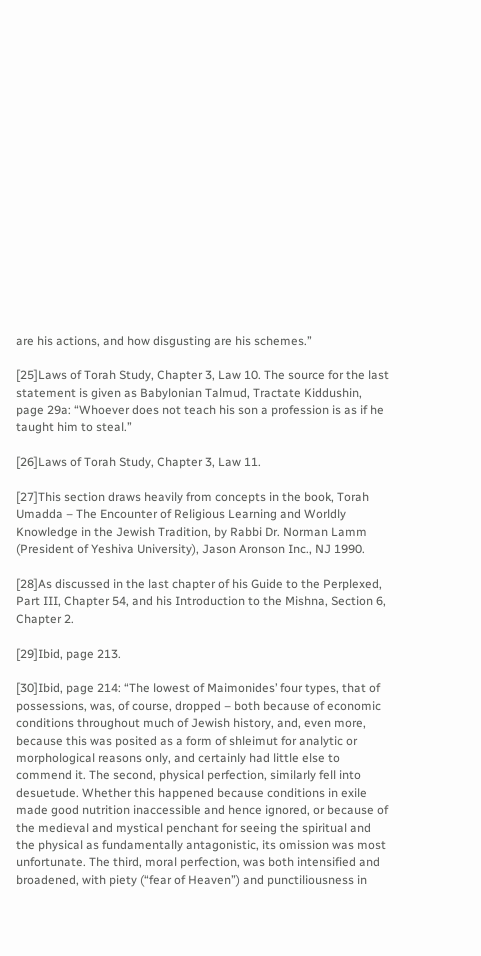are his actions, and how disgusting are his schemes.”

[25]Laws of Torah Study, Chapter 3, Law 10. The source for the last statement is given as Babylonian Talmud, Tractate Kiddushin, page 29a: “Whoever does not teach his son a profession is as if he taught him to steal.”

[26]Laws of Torah Study, Chapter 3, Law 11.

[27]This section draws heavily from concepts in the book, Torah Umadda – The Encounter of Religious Learning and Worldly Knowledge in the Jewish Tradition, by Rabbi Dr. Norman Lamm (President of Yeshiva University), Jason Aronson Inc., NJ 1990.

[28]As discussed in the last chapter of his Guide to the Perplexed, Part III, Chapter 54, and his Introduction to the Mishna, Section 6, Chapter 2.

[29]Ibid, page 213.

[30]Ibid, page 214: “The lowest of Maimonides’ four types, that of possessions, was, of course, dropped – both because of economic conditions throughout much of Jewish history, and, even more, because this was posited as a form of shleimut for analytic or morphological reasons only, and certainly had little else to commend it. The second, physical perfection, similarly fell into desuetude. Whether this happened because conditions in exile made good nutrition inaccessible and hence ignored, or because of the medieval and mystical penchant for seeing the spiritual and the physical as fundamentally antagonistic, its omission was most unfortunate. The third, moral perfection, was both intensified and broadened, with piety (“fear of Heaven”) and punctiliousness in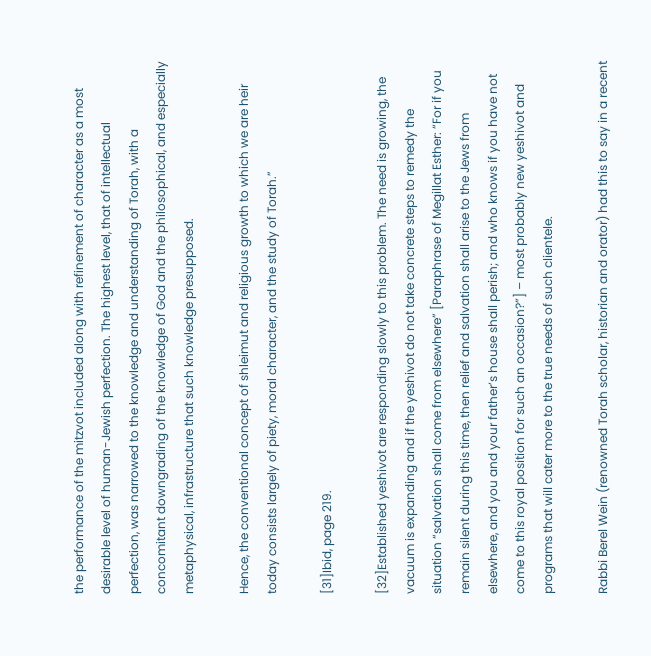the performance of the mitzvot included along with refinement of character as a most desirable level of human-Jewish perfection. The highest level, that of intellectual perfection, was narrowed to the knowledge and understanding of Torah, with a concomitant downgrading of the knowledge of God and the philosophical, and especially metaphysical, infrastructure that such knowledge presupposed.

Hence, the conventional concept of shleimut and religious growth to which we are heir today consists largely of piety, moral character, and the study of Torah.”

[31]Ibid, page 219.

[32]Established yeshivot are responding slowly to this problem. The need is growing, the vacuum is expanding and if the yeshivot do not take concrete steps to remedy the situation “salvation shall come from elsewhere” [Paraphrase of Megillat Esther: “For if you remain silent during this time, then relief and salvation shall arise to the Jews from elsewhere, and you and your father’s house shall perish; and who knows if you have not come to this royal position for such an occasion?”] – most probably new yeshivot and programs that will cater more to the true needs of such clientele.

Rabbi Berel Wein (renowned Torah scholar, historian and orator) had this to say in a recent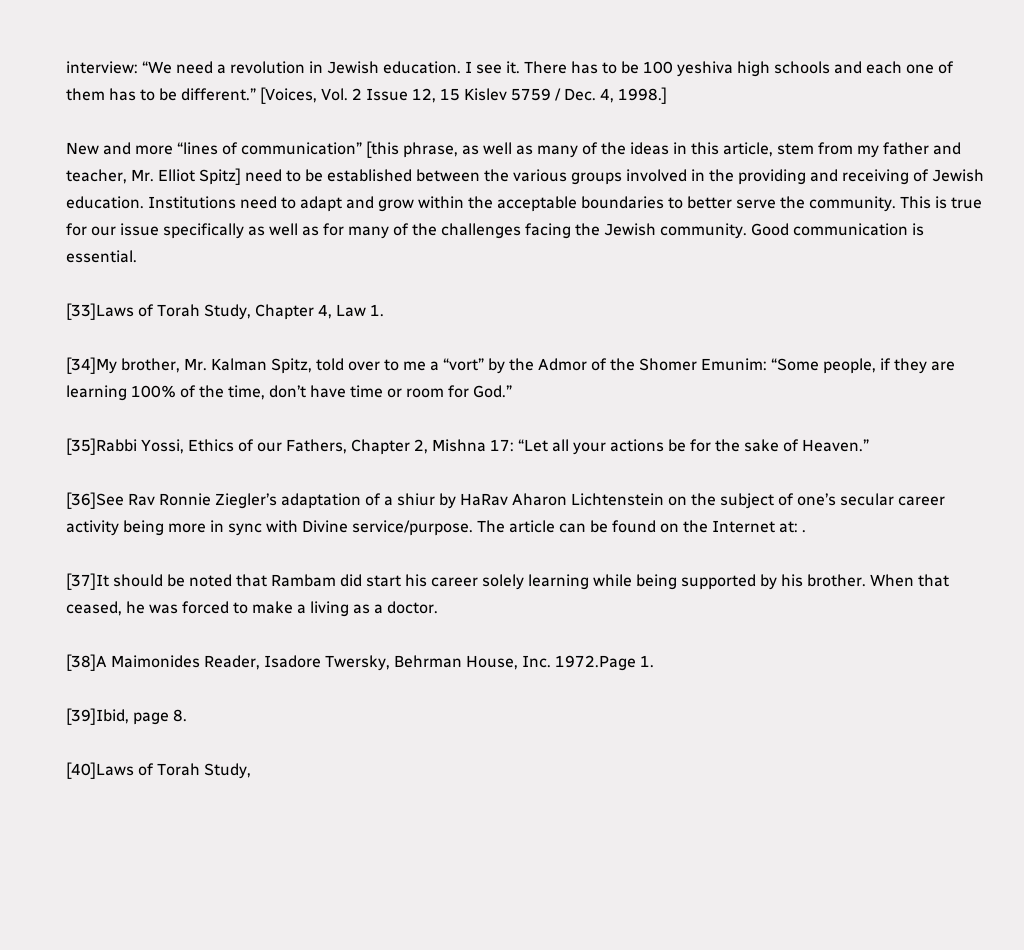interview: “We need a revolution in Jewish education. I see it. There has to be 100 yeshiva high schools and each one of them has to be different.” [Voices, Vol. 2 Issue 12, 15 Kislev 5759 / Dec. 4, 1998.]

New and more “lines of communication” [this phrase, as well as many of the ideas in this article, stem from my father and teacher, Mr. Elliot Spitz] need to be established between the various groups involved in the providing and receiving of Jewish education. Institutions need to adapt and grow within the acceptable boundaries to better serve the community. This is true for our issue specifically as well as for many of the challenges facing the Jewish community. Good communication is essential.

[33]Laws of Torah Study, Chapter 4, Law 1.

[34]My brother, Mr. Kalman Spitz, told over to me a “vort” by the Admor of the Shomer Emunim: “Some people, if they are learning 100% of the time, don’t have time or room for God.”

[35]Rabbi Yossi, Ethics of our Fathers, Chapter 2, Mishna 17: “Let all your actions be for the sake of Heaven.”

[36]See Rav Ronnie Ziegler’s adaptation of a shiur by HaRav Aharon Lichtenstein on the subject of one’s secular career activity being more in sync with Divine service/purpose. The article can be found on the Internet at: .

[37]It should be noted that Rambam did start his career solely learning while being supported by his brother. When that ceased, he was forced to make a living as a doctor.

[38]A Maimonides Reader, Isadore Twersky, Behrman House, Inc. 1972.Page 1.

[39]Ibid, page 8.

[40]Laws of Torah Study,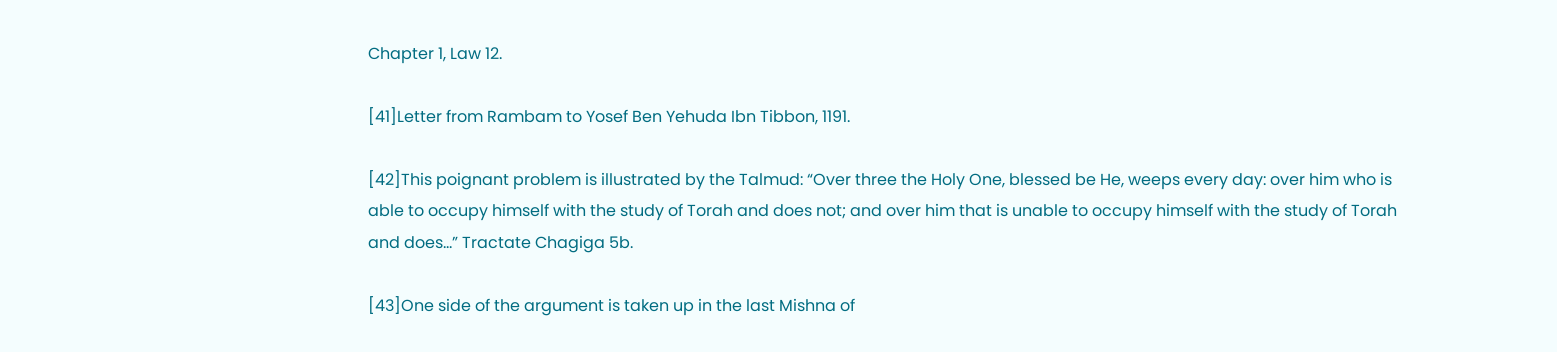Chapter 1, Law 12.

[41]Letter from Rambam to Yosef Ben Yehuda Ibn Tibbon, 1191.

[42]This poignant problem is illustrated by the Talmud: “Over three the Holy One, blessed be He, weeps every day: over him who is able to occupy himself with the study of Torah and does not; and over him that is unable to occupy himself with the study of Torah and does…” Tractate Chagiga 5b.

[43]One side of the argument is taken up in the last Mishna of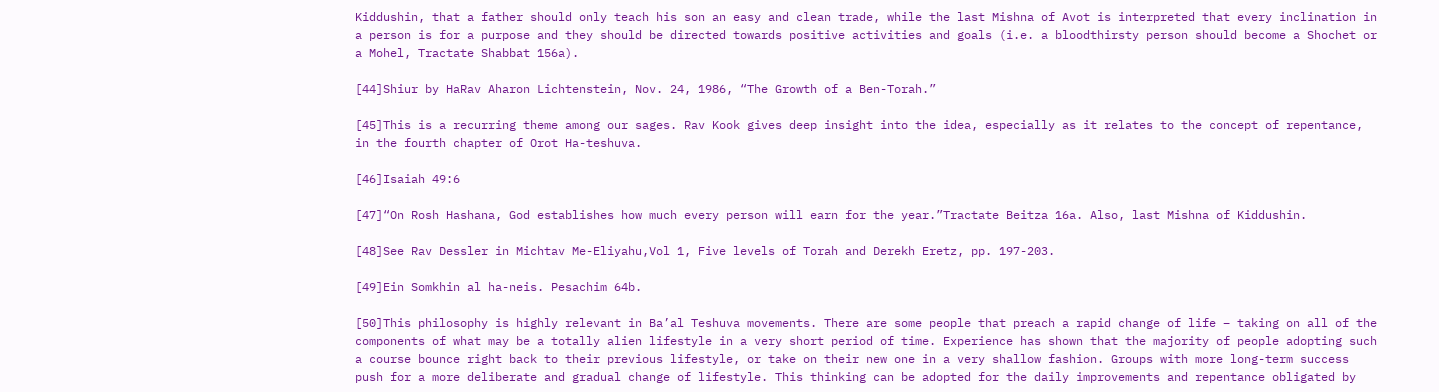Kiddushin, that a father should only teach his son an easy and clean trade, while the last Mishna of Avot is interpreted that every inclination in a person is for a purpose and they should be directed towards positive activities and goals (i.e. a bloodthirsty person should become a Shochet or a Mohel, Tractate Shabbat 156a).

[44]Shiur by HaRav Aharon Lichtenstein, Nov. 24, 1986, “The Growth of a Ben-Torah.”

[45]This is a recurring theme among our sages. Rav Kook gives deep insight into the idea, especially as it relates to the concept of repentance, in the fourth chapter of Orot Ha-teshuva.

[46]Isaiah 49:6

[47]“On Rosh Hashana, God establishes how much every person will earn for the year.”Tractate Beitza 16a. Also, last Mishna of Kiddushin.

[48]See Rav Dessler in Michtav Me-Eliyahu,Vol 1, Five levels of Torah and Derekh Eretz, pp. 197-203.

[49]Ein Somkhin al ha-neis. Pesachim 64b.

[50]This philosophy is highly relevant in Ba’al Teshuva movements. There are some people that preach a rapid change of life – taking on all of the components of what may be a totally alien lifestyle in a very short period of time. Experience has shown that the majority of people adopting such a course bounce right back to their previous lifestyle, or take on their new one in a very shallow fashion. Groups with more long-term success push for a more deliberate and gradual change of lifestyle. This thinking can be adopted for the daily improvements and repentance obligated by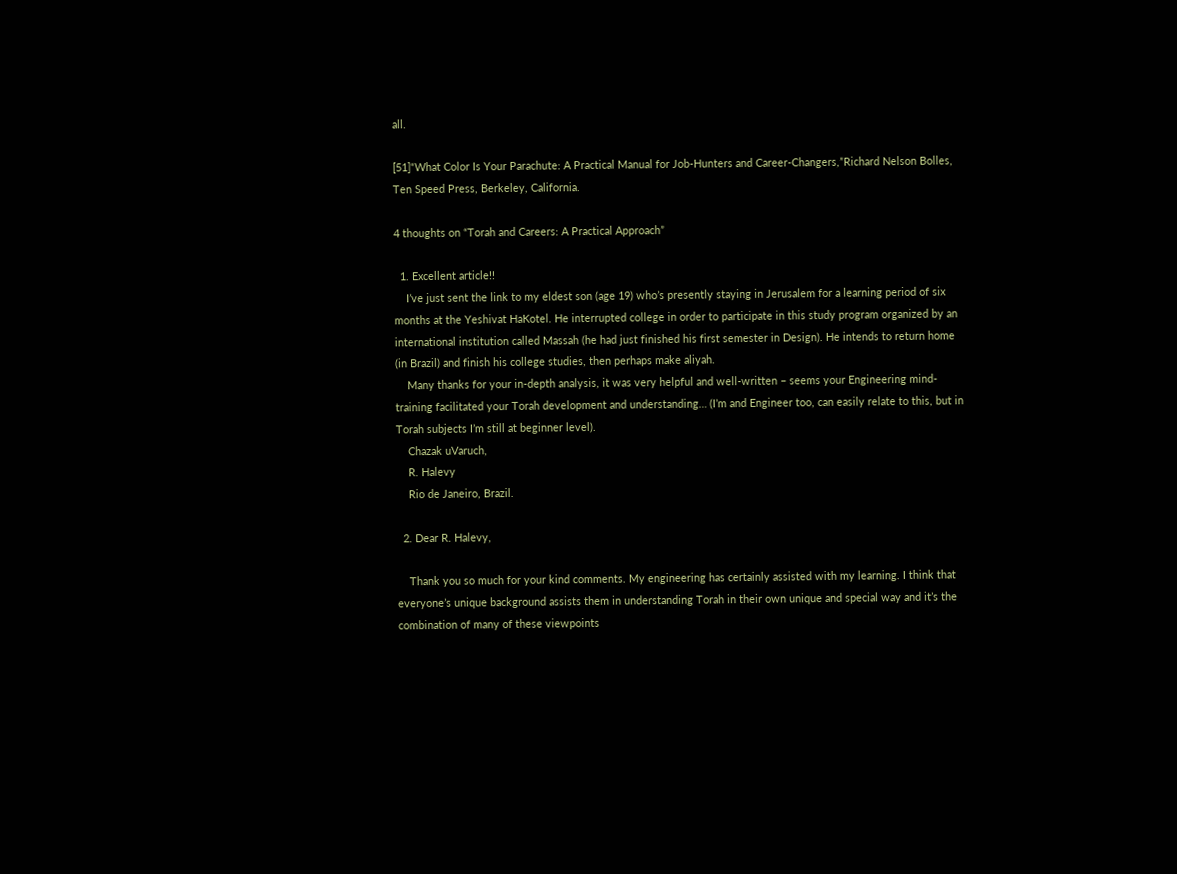all.

[51]“What Color Is Your Parachute: A Practical Manual for Job-Hunters and Career-Changers,”Richard Nelson Bolles, Ten Speed Press, Berkeley, California.

4 thoughts on “Torah and Careers: A Practical Approach”

  1. Excellent article!!
    I’ve just sent the link to my eldest son (age 19) who’s presently staying in Jerusalem for a learning period of six months at the Yeshivat HaKotel. He interrupted college in order to participate in this study program organized by an international institution called Massah (he had just finished his first semester in Design). He intends to return home (in Brazil) and finish his college studies, then perhaps make aliyah.
    Many thanks for your in-depth analysis, it was very helpful and well-written – seems your Engineering mind-training facilitated your Torah development and understanding… (I’m and Engineer too, can easily relate to this, but in Torah subjects I’m still at beginner level).
    Chazak uVaruch,
    R. Halevy
    Rio de Janeiro, Brazil.

  2. Dear R. Halevy,

    Thank you so much for your kind comments. My engineering has certainly assisted with my learning. I think that everyone’s unique background assists them in understanding Torah in their own unique and special way and it’s the combination of many of these viewpoints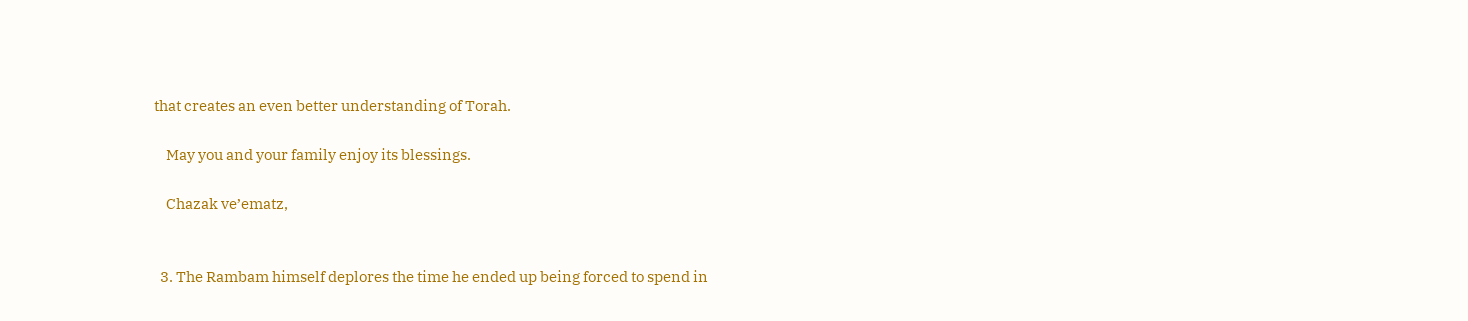that creates an even better understanding of Torah.

    May you and your family enjoy its blessings.

    Chazak ve’ematz,


  3. The Rambam himself deplores the time he ended up being forced to spend in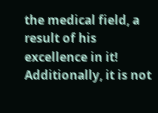the medical field, a result of his excellence in it! Additionally, it is not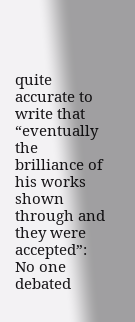quite accurate to write that “eventually the brilliance of his works shown through and they were accepted”: No one debated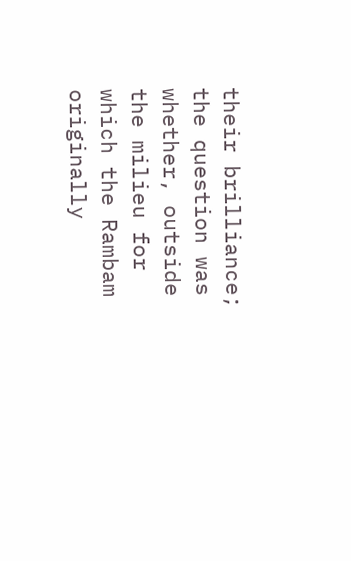their brilliance; the question was whether, outside the milieu for which the Rambam originally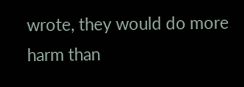wrote, they would do more harm than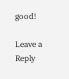good!

Leave a Reply